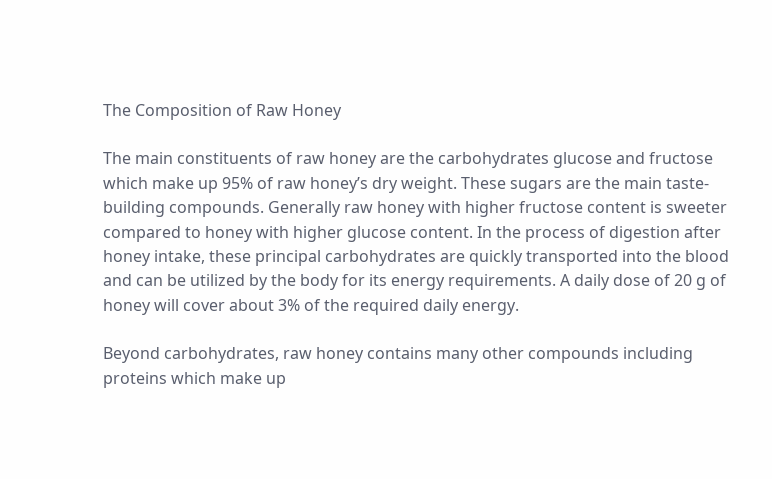The Composition of Raw Honey

The main constituents of raw honey are the carbohydrates glucose and fructose which make up 95% of raw honey’s dry weight. These sugars are the main taste-building compounds. Generally raw honey with higher fructose content is sweeter compared to honey with higher glucose content. In the process of digestion after honey intake, these principal carbohydrates are quickly transported into the blood and can be utilized by the body for its energy requirements. A daily dose of 20 g of honey will cover about 3% of the required daily energy.

Beyond carbohydrates, raw honey contains many other compounds including proteins which make up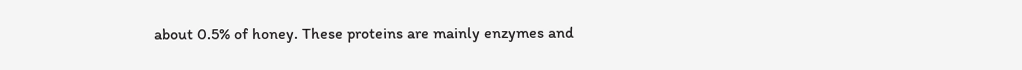about 0.5% of honey. These proteins are mainly enzymes and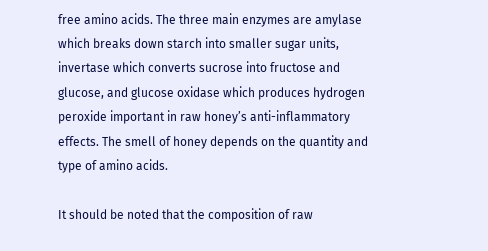free amino acids. The three main enzymes are amylase which breaks down starch into smaller sugar units, invertase which converts sucrose into fructose and glucose, and glucose oxidase which produces hydrogen peroxide important in raw honey’s anti-inflammatory effects. The smell of honey depends on the quantity and type of amino acids.

It should be noted that the composition of raw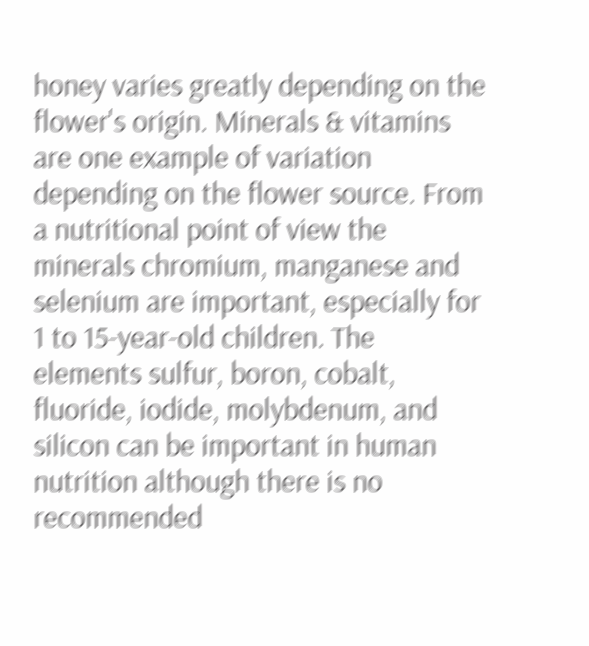honey varies greatly depending on the flower's origin. Minerals & vitamins are one example of variation depending on the flower source. From a nutritional point of view the minerals chromium, manganese and selenium are important, especially for 1 to 15-year-old children. The elements sulfur, boron, cobalt, fluoride, iodide, molybdenum, and silicon can be important in human nutrition although there is no recommended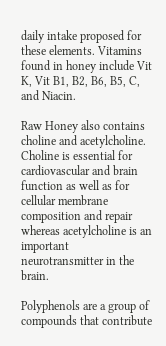daily intake proposed for these elements. Vitamins found in honey include Vit K, Vit B1, B2, B6, B5, C, and Niacin.

Raw Honey also contains choline and acetylcholine. Choline is essential for cardiovascular and brain function as well as for cellular membrane composition and repair whereas acetylcholine is an important neurotransmitter in the brain.

Polyphenols are a group of compounds that contribute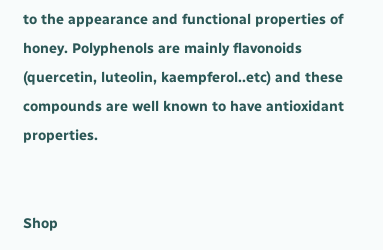to the appearance and functional properties of honey. Polyphenols are mainly flavonoids (quercetin, luteolin, kaempferol..etc) and these compounds are well known to have antioxidant properties.


Shop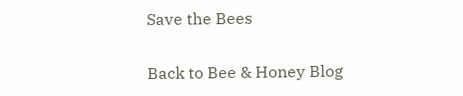Save the Bees

Back to Bee & Honey Blog